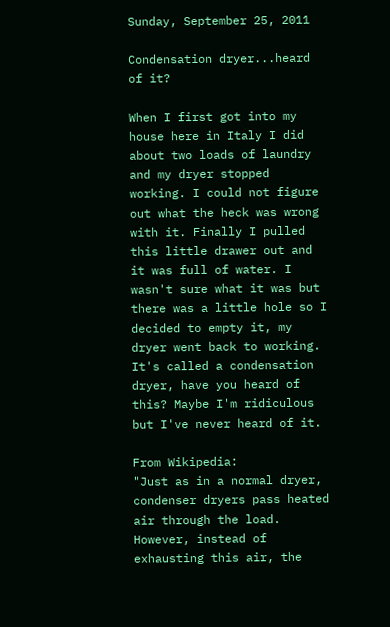Sunday, September 25, 2011

Condensation dryer...heard of it?

When I first got into my house here in Italy I did about two loads of laundry and my dryer stopped working. I could not figure out what the heck was wrong with it. Finally I pulled this little drawer out and it was full of water. I wasn't sure what it was but there was a little hole so I decided to empty it, my dryer went back to working. It's called a condensation dryer, have you heard of this? Maybe I'm ridiculous but I've never heard of it.

From Wikipedia:
"Just as in a normal dryer, condenser dryers pass heated air through the load. However, instead of exhausting this air, the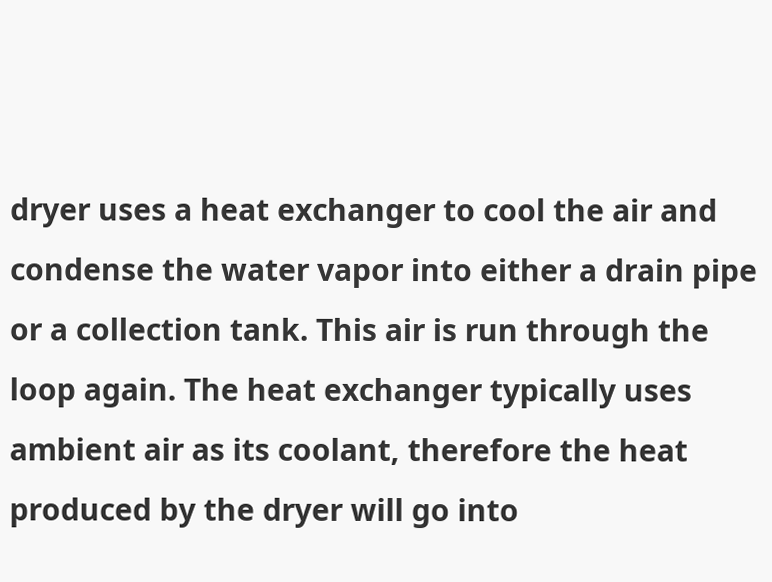dryer uses a heat exchanger to cool the air and condense the water vapor into either a drain pipe or a collection tank. This air is run through the loop again. The heat exchanger typically uses ambient air as its coolant, therefore the heat produced by the dryer will go into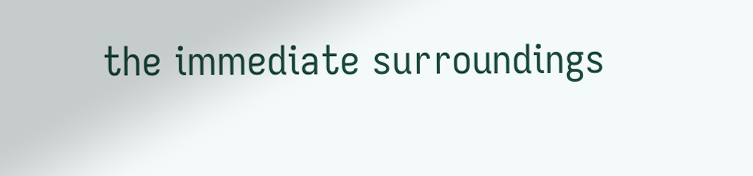the immediate surroundings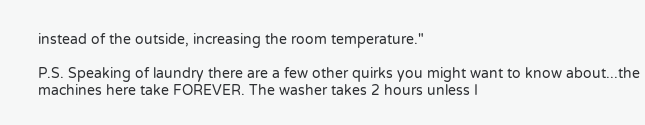instead of the outside, increasing the room temperature."

P.S. Speaking of laundry there are a few other quirks you might want to know about...the machines here take FOREVER. The washer takes 2 hours unless I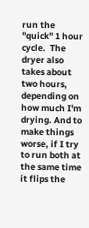run the "quick" 1 hour cycle.  The dryer also takes about two hours, depending on how much I'm drying. And to make things worse, if I try to run both at the same time it flips the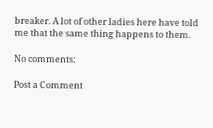breaker. A lot of other ladies here have told me that the same thing happens to them.

No comments:

Post a Comment